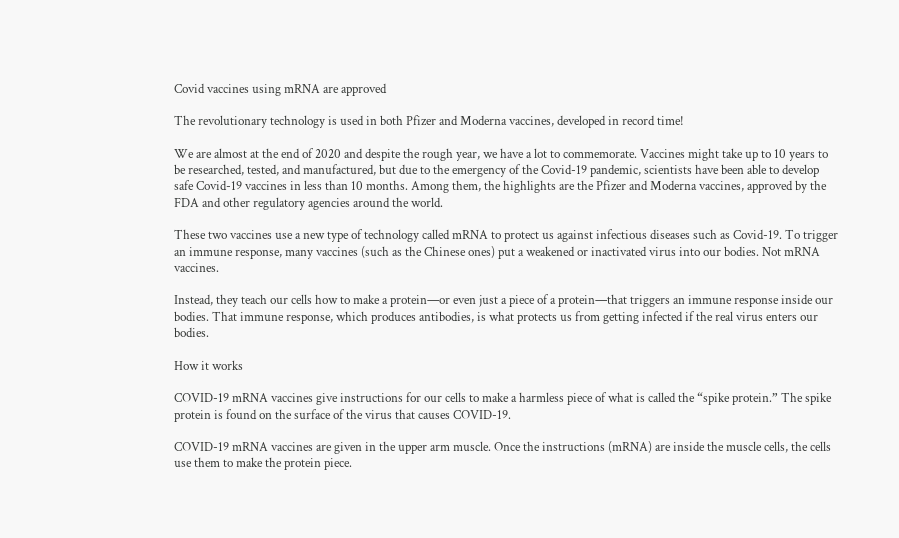Covid vaccines using mRNA are approved

The revolutionary technology is used in both Pfizer and Moderna vaccines, developed in record time!

We are almost at the end of 2020 and despite the rough year, we have a lot to commemorate. Vaccines might take up to 10 years to be researched, tested, and manufactured, but due to the emergency of the Covid-19 pandemic, scientists have been able to develop safe Covid-19 vaccines in less than 10 months. Among them, the highlights are the Pfizer and Moderna vaccines, approved by the FDA and other regulatory agencies around the world.

These two vaccines use a new type of technology called mRNA to protect us against infectious diseases such as Covid-19. To trigger an immune response, many vaccines (such as the Chinese ones) put a weakened or inactivated virus into our bodies. Not mRNA vaccines.

Instead, they teach our cells how to make a protein—or even just a piece of a protein—that triggers an immune response inside our bodies. That immune response, which produces antibodies, is what protects us from getting infected if the real virus enters our bodies.

How it works

COVID-19 mRNA vaccines give instructions for our cells to make a harmless piece of what is called the “spike protein.” The spike protein is found on the surface of the virus that causes COVID-19.

COVID-19 mRNA vaccines are given in the upper arm muscle. Once the instructions (mRNA) are inside the muscle cells, the cells use them to make the protein piece.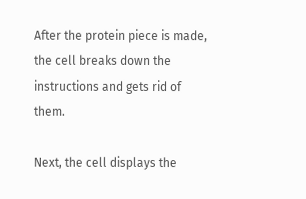After the protein piece is made, the cell breaks down the instructions and gets rid of them.

Next, the cell displays the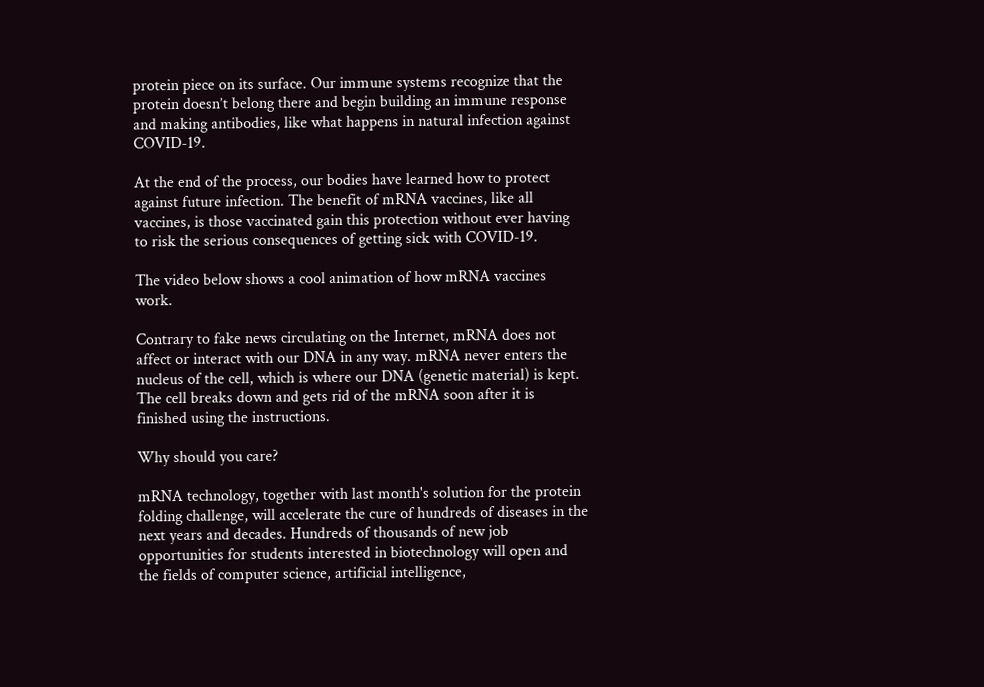protein piece on its surface. Our immune systems recognize that the protein doesn’t belong there and begin building an immune response and making antibodies, like what happens in natural infection against COVID-19.

At the end of the process, our bodies have learned how to protect against future infection. The benefit of mRNA vaccines, like all vaccines, is those vaccinated gain this protection without ever having to risk the serious consequences of getting sick with COVID-19.

The video below shows a cool animation of how mRNA vaccines work.

Contrary to fake news circulating on the Internet, mRNA does not affect or interact with our DNA in any way. mRNA never enters the nucleus of the cell, which is where our DNA (genetic material) is kept. The cell breaks down and gets rid of the mRNA soon after it is finished using the instructions.

Why should you care?

mRNA technology, together with last month's solution for the protein folding challenge, will accelerate the cure of hundreds of diseases in the next years and decades. Hundreds of thousands of new job opportunities for students interested in biotechnology will open and the fields of computer science, artificial intelligence,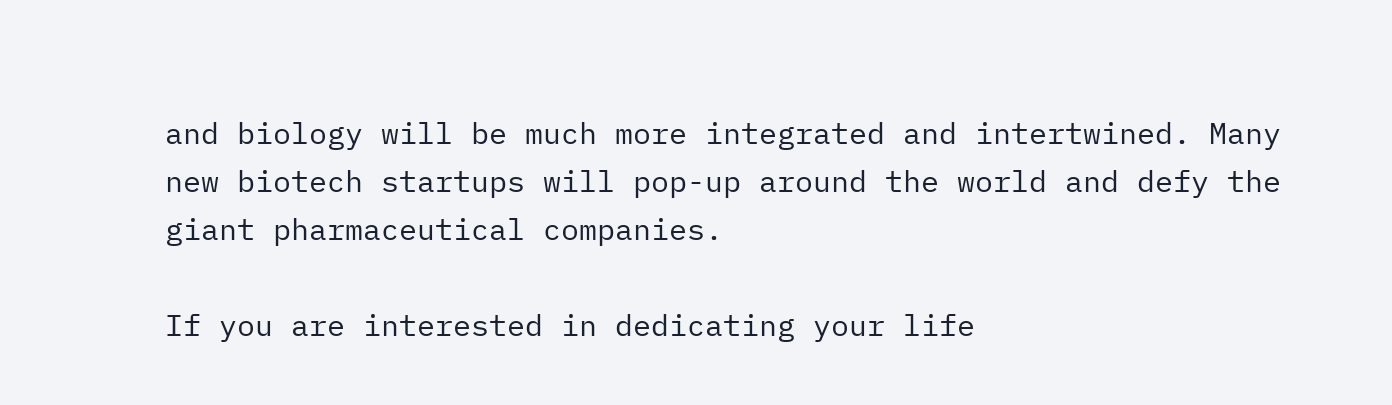and biology will be much more integrated and intertwined. Many new biotech startups will pop-up around the world and defy the giant pharmaceutical companies.

If you are interested in dedicating your life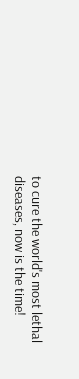to cure the world's most lethal diseases, now is the time!